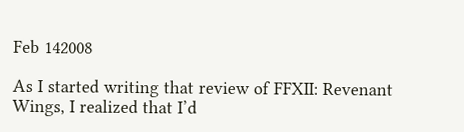Feb 142008

As I started writing that review of FFXII: Revenant Wings, I realized that I’d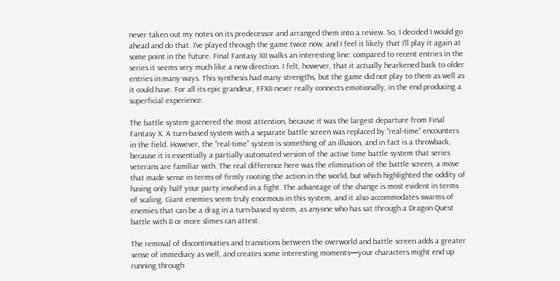never taken out my notes on its predecessor and arranged them into a review. So, I decided I would go ahead and do that. I’ve played through the game twice now, and I feel it likely that I’ll play it again at some point in the future. Final Fantasy XII walks an interesting line: compared to recent entries in the series it seems very much like a new direction. I felt, however, that it actually hearkened back to older entries in many ways. This synthesis had many strengths, but the game did not play to them as well as it could have. For all its epic grandeur, FFXII never really connects emotionally, in the end producing a superficial experience.

The battle system garnered the most attention, because it was the largest departure from Final Fantasy X. A turn-based system with a separate battle screen was replaced by “real-time” encounters in the field. However, the “real-time” system is something of an illusion, and in fact is a throwback, because it is essentially a partially-automated version of the active time battle system that series veterans are familiar with. The real difference here was the elimination of the battle screen, a move that made sense in terms of firmly rooting the action in the world, but which highlighted the oddity of having only half your party involved in a fight. The advantage of the change is most evident in terms of scaling. Giant enemies seem truly enormous in this system, and it also accommodates swarms of enemies that can be a drag in a turn-based system, as anyone who has sat through a Dragon Quest battle with 8 or more slimes can attest.

The removal of discontinuities and transitions between the overworld and battle screen adds a greater sense of immediacy as well, and creates some interesting moments—your characters might end up running through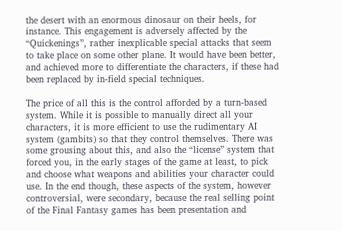the desert with an enormous dinosaur on their heels, for instance. This engagement is adversely affected by the “Quickenings”, rather inexplicable special attacks that seem to take place on some other plane. It would have been better, and achieved more to differentiate the characters, if these had been replaced by in-field special techniques.

The price of all this is the control afforded by a turn-based system. While it is possible to manually direct all your characters, it is more efficient to use the rudimentary AI system (gambits) so that they control themselves. There was some grousing about this, and also the “license” system that forced you, in the early stages of the game at least, to pick and choose what weapons and abilities your character could use. In the end though, these aspects of the system, however controversial, were secondary, because the real selling point of the Final Fantasy games has been presentation and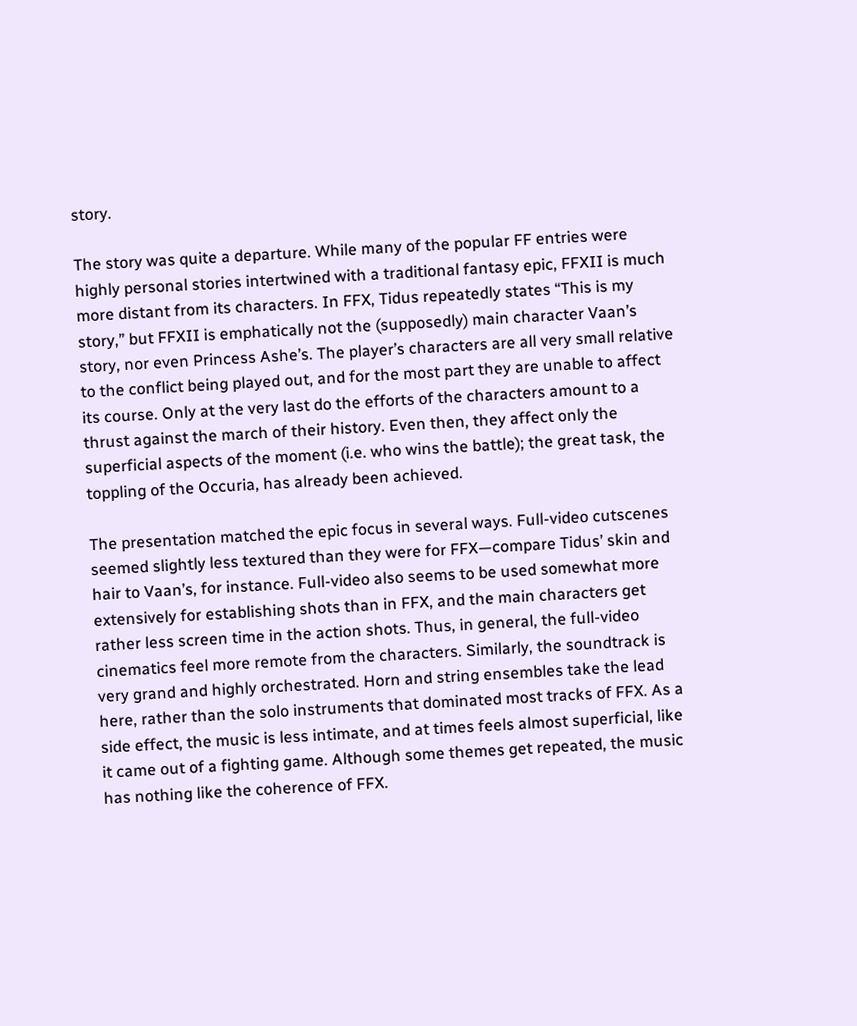story.

The story was quite a departure. While many of the popular FF entries were highly personal stories intertwined with a traditional fantasy epic, FFXII is much more distant from its characters. In FFX, Tidus repeatedly states “This is my story,” but FFXII is emphatically not the (supposedly) main character Vaan’s story, nor even Princess Ashe’s. The player’s characters are all very small relative to the conflict being played out, and for the most part they are unable to affect its course. Only at the very last do the efforts of the characters amount to a thrust against the march of their history. Even then, they affect only the superficial aspects of the moment (i.e. who wins the battle); the great task, the toppling of the Occuria, has already been achieved.

The presentation matched the epic focus in several ways. Full-video cutscenes seemed slightly less textured than they were for FFX—compare Tidus’ skin and hair to Vaan’s, for instance. Full-video also seems to be used somewhat more extensively for establishing shots than in FFX, and the main characters get rather less screen time in the action shots. Thus, in general, the full-video cinematics feel more remote from the characters. Similarly, the soundtrack is very grand and highly orchestrated. Horn and string ensembles take the lead here, rather than the solo instruments that dominated most tracks of FFX. As a side effect, the music is less intimate, and at times feels almost superficial, like it came out of a fighting game. Although some themes get repeated, the music has nothing like the coherence of FFX.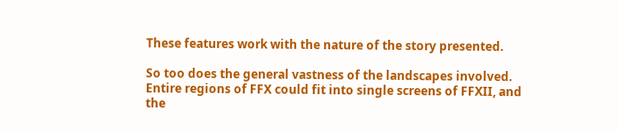These features work with the nature of the story presented.

So too does the general vastness of the landscapes involved. Entire regions of FFX could fit into single screens of FFXII, and the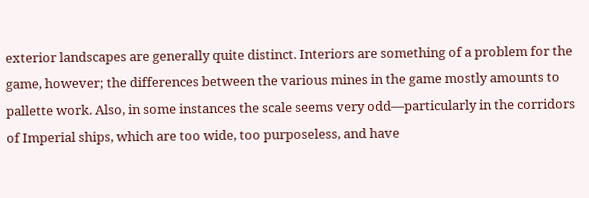exterior landscapes are generally quite distinct. Interiors are something of a problem for the game, however; the differences between the various mines in the game mostly amounts to pallette work. Also, in some instances the scale seems very odd—particularly in the corridors of Imperial ships, which are too wide, too purposeless, and have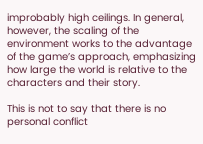improbably high ceilings. In general, however, the scaling of the environment works to the advantage of the game’s approach, emphasizing how large the world is relative to the characters and their story.

This is not to say that there is no personal conflict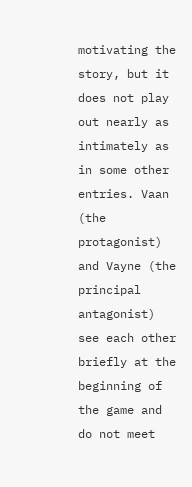motivating the story, but it does not play out nearly as intimately as in some other entries. Vaan (the protagonist) and Vayne (the principal antagonist) see each other briefly at the beginning of the game and do not meet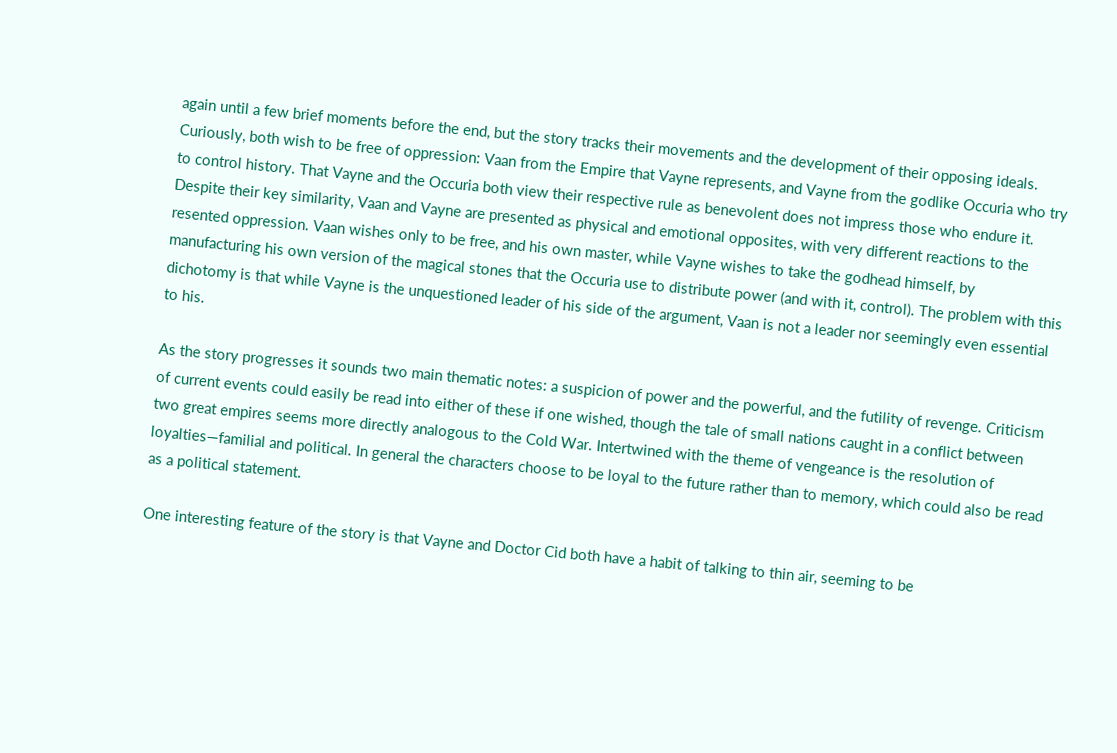again until a few brief moments before the end, but the story tracks their movements and the development of their opposing ideals. Curiously, both wish to be free of oppression: Vaan from the Empire that Vayne represents, and Vayne from the godlike Occuria who try to control history. That Vayne and the Occuria both view their respective rule as benevolent does not impress those who endure it. Despite their key similarity, Vaan and Vayne are presented as physical and emotional opposites, with very different reactions to the resented oppression. Vaan wishes only to be free, and his own master, while Vayne wishes to take the godhead himself, by manufacturing his own version of the magical stones that the Occuria use to distribute power (and with it, control). The problem with this dichotomy is that while Vayne is the unquestioned leader of his side of the argument, Vaan is not a leader nor seemingly even essential to his.

As the story progresses it sounds two main thematic notes: a suspicion of power and the powerful, and the futility of revenge. Criticism of current events could easily be read into either of these if one wished, though the tale of small nations caught in a conflict between two great empires seems more directly analogous to the Cold War. Intertwined with the theme of vengeance is the resolution of loyalties—familial and political. In general the characters choose to be loyal to the future rather than to memory, which could also be read as a political statement.

One interesting feature of the story is that Vayne and Doctor Cid both have a habit of talking to thin air, seeming to be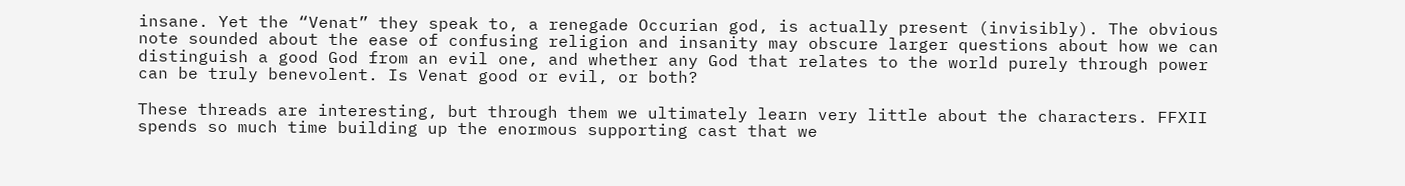insane. Yet the “Venat” they speak to, a renegade Occurian god, is actually present (invisibly). The obvious note sounded about the ease of confusing religion and insanity may obscure larger questions about how we can distinguish a good God from an evil one, and whether any God that relates to the world purely through power can be truly benevolent. Is Venat good or evil, or both?

These threads are interesting, but through them we ultimately learn very little about the characters. FFXII spends so much time building up the enormous supporting cast that we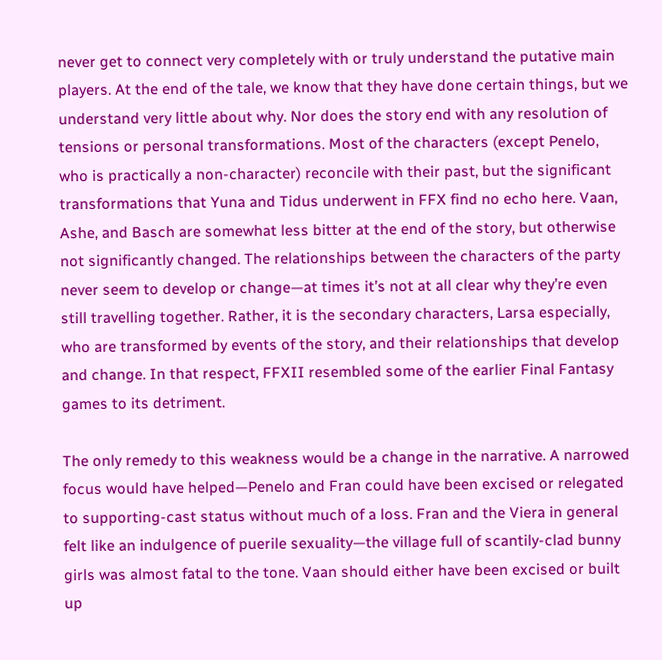never get to connect very completely with or truly understand the putative main players. At the end of the tale, we know that they have done certain things, but we understand very little about why. Nor does the story end with any resolution of tensions or personal transformations. Most of the characters (except Penelo, who is practically a non-character) reconcile with their past, but the significant transformations that Yuna and Tidus underwent in FFX find no echo here. Vaan, Ashe, and Basch are somewhat less bitter at the end of the story, but otherwise not significantly changed. The relationships between the characters of the party never seem to develop or change—at times it’s not at all clear why they’re even still travelling together. Rather, it is the secondary characters, Larsa especially, who are transformed by events of the story, and their relationships that develop and change. In that respect, FFXII resembled some of the earlier Final Fantasy games to its detriment.

The only remedy to this weakness would be a change in the narrative. A narrowed focus would have helped—Penelo and Fran could have been excised or relegated to supporting-cast status without much of a loss. Fran and the Viera in general felt like an indulgence of puerile sexuality—the village full of scantily-clad bunny girls was almost fatal to the tone. Vaan should either have been excised or built up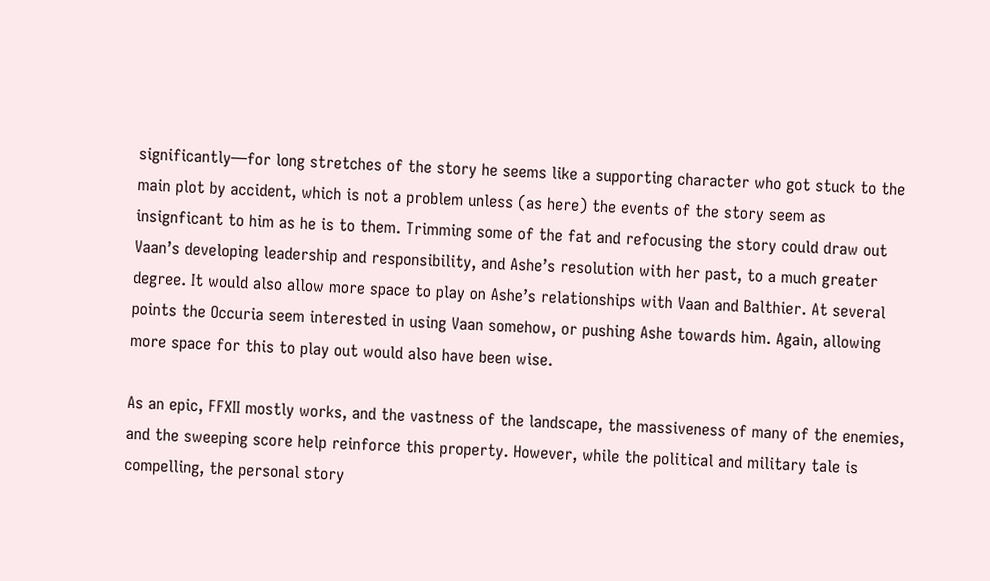significantly—for long stretches of the story he seems like a supporting character who got stuck to the main plot by accident, which is not a problem unless (as here) the events of the story seem as insignficant to him as he is to them. Trimming some of the fat and refocusing the story could draw out Vaan’s developing leadership and responsibility, and Ashe’s resolution with her past, to a much greater degree. It would also allow more space to play on Ashe’s relationships with Vaan and Balthier. At several points the Occuria seem interested in using Vaan somehow, or pushing Ashe towards him. Again, allowing more space for this to play out would also have been wise.

As an epic, FFXII mostly works, and the vastness of the landscape, the massiveness of many of the enemies, and the sweeping score help reinforce this property. However, while the political and military tale is compelling, the personal story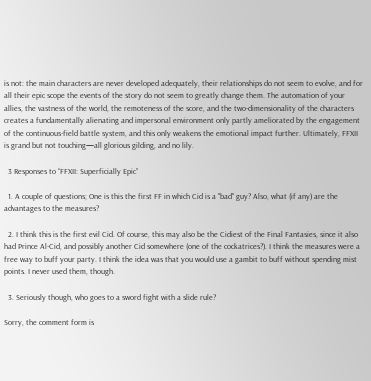is not: the main characters are never developed adequately, their relationships do not seem to evolve, and for all their epic scope the events of the story do not seem to greatly change them. The automation of your allies, the vastness of the world, the remoteness of the score, and the two-dimensionality of the characters creates a fundamentally alienating and impersonal environment only partly ameliorated by the engagement of the continuous-field battle system, and this only weakens the emotional impact further. Ultimately, FFXII is grand but not touching—all glorious gilding, and no lily.

  3 Responses to “FFXII: Superficially Epic”

  1. A couple of questions; One is this the first FF in which Cid is a "bad" guy? Also, what (if any) are the advantages to the measures?

  2. I think this is the first evil Cid. Of course, this may also be the Cidiest of the Final Fantasies, since it also had Prince Al-Cid, and possibly another Cid somewhere (one of the cockatrices?). I think the measures were a free way to buff your party. I think the idea was that you would use a gambit to buff without spending mist points. I never used them, though.

  3. Seriously though, who goes to a sword fight with a slide rule?

Sorry, the comment form is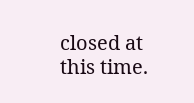closed at this time.